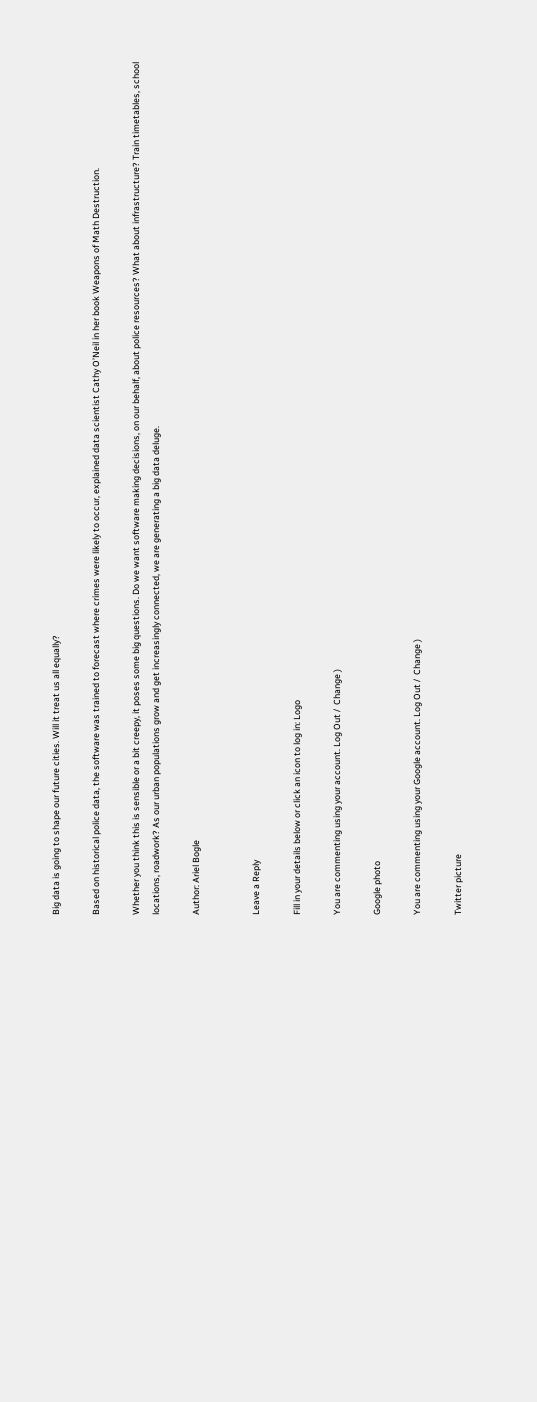Big data is going to shape our future cities. Will it treat us all equally?

Based on historical police data, the software was trained to forecast where crimes were likely to occur, explained data scientist Cathy O’Neil in her book Weapons of Math Destruction.

Whether you think this is sensible or a bit creepy, it poses some big questions. Do we want software making decisions, on our behalf, about police resources? What about infrastructure? Train timetables, school locations, roadwork? As our urban populations grow and get increasingly connected, we are generating a big data deluge.

Author: Ariel Bogle


Leave a Reply

Fill in your details below or click an icon to log in: Logo

You are commenting using your account. Log Out /  Change )

Google photo

You are commenting using your Google account. Log Out /  Change )

Twitter picture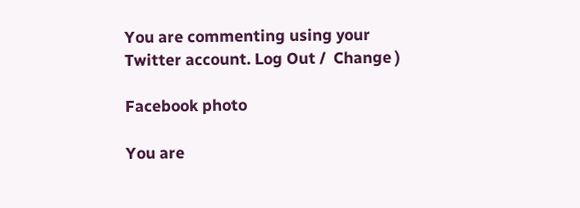You are commenting using your Twitter account. Log Out /  Change )

Facebook photo

You are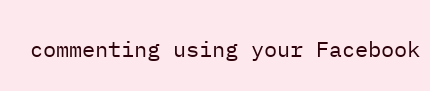commenting using your Facebook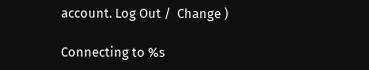account. Log Out /  Change )

Connecting to %s